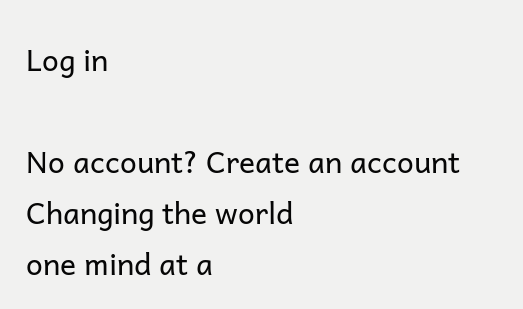Log in

No account? Create an account
Changing the world
one mind at a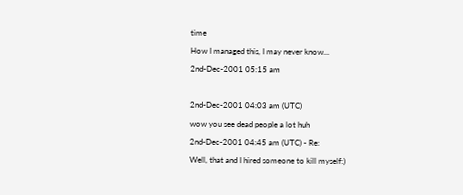time
How I managed this, I may never know...
2nd-Dec-2001 05:15 am

2nd-Dec-2001 04:03 am (UTC)
wow you see dead people a lot huh
2nd-Dec-2001 04:45 am (UTC) - Re:
Well, that and I hired someone to kill myself:)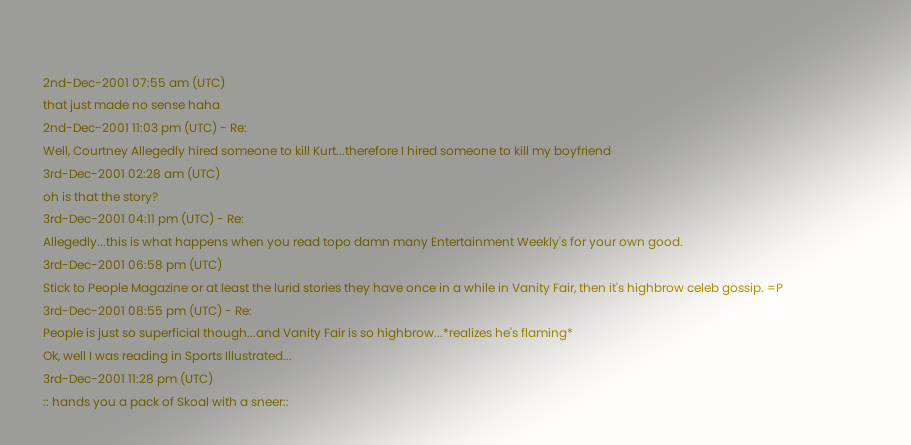2nd-Dec-2001 07:55 am (UTC)
that just made no sense haha
2nd-Dec-2001 11:03 pm (UTC) - Re:
Well, Courtney Allegedly hired someone to kill Kurt...therefore I hired someone to kill my boyfriend
3rd-Dec-2001 02:28 am (UTC)
oh is that the story?
3rd-Dec-2001 04:11 pm (UTC) - Re:
Allegedly...this is what happens when you read topo damn many Entertainment Weekly's for your own good.
3rd-Dec-2001 06:58 pm (UTC)
Stick to People Magazine or at least the lurid stories they have once in a while in Vanity Fair, then it's highbrow celeb gossip. =P
3rd-Dec-2001 08:55 pm (UTC) - Re:
People is just so superficial though...and Vanity Fair is so highbrow...*realizes he's flaming*
Ok, well I was reading in Sports Illustrated...
3rd-Dec-2001 11:28 pm (UTC)
:: hands you a pack of Skoal with a sneer::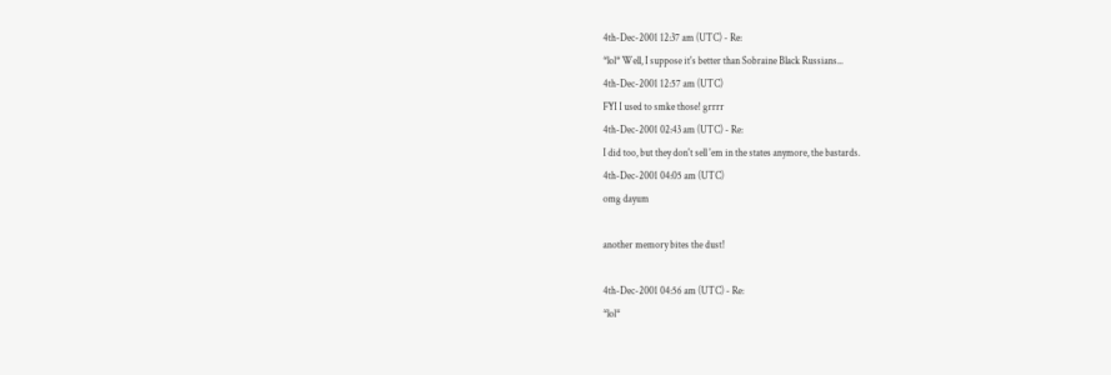4th-Dec-2001 12:37 am (UTC) - Re:
*lol* Well, I suppose it's better than Sobraine Black Russians...
4th-Dec-2001 12:57 am (UTC)
FYI I used to smke those! grrrr
4th-Dec-2001 02:43 am (UTC) - Re:
I did too, but they don't sell 'em in the states anymore, the bastards.
4th-Dec-2001 04:05 am (UTC)
omg dayum

another memory bites the dust!

4th-Dec-2001 04:56 am (UTC) - Re:
*lol*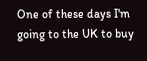One of these days I'm going to the UK to buy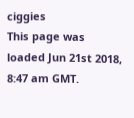ciggies
This page was loaded Jun 21st 2018, 8:47 am GMT.